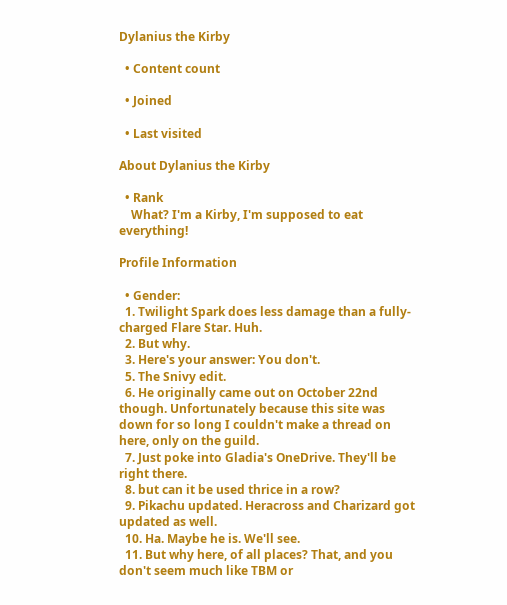Dylanius the Kirby

  • Content count

  • Joined

  • Last visited

About Dylanius the Kirby

  • Rank
    What? I'm a Kirby, I'm supposed to eat everything!

Profile Information

  • Gender:
  1. Twilight Spark does less damage than a fully-charged Flare Star. Huh.
  2. But why.
  3. Here's your answer: You don't.
  5. The Snivy edit.
  6. He originally came out on October 22nd though. Unfortunately because this site was down for so long I couldn't make a thread on here, only on the guild.
  7. Just poke into Gladia's OneDrive. They'll be right there.
  8. but can it be used thrice in a row?
  9. Pikachu updated. Heracross and Charizard got updated as well.
  10. Ha. Maybe he is. We'll see.
  11. But why here, of all places? That, and you don't seem much like TBM or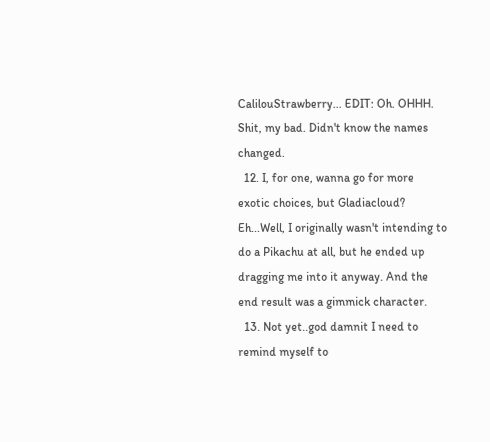CalilouStrawberry... EDIT: Oh. OHHH. Shit, my bad. Didn't know the names changed.
  12. I, for one, wanna go for more exotic choices, but Gladiacloud? Eh...Well, I originally wasn't intending to do a Pikachu at all, but he ended up dragging me into it anyway. And the end result was a gimmick character.
  13. Not yet..god damnit I need to remind myself to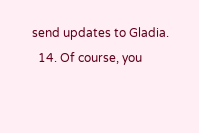send updates to Gladia.
  14. Of course, you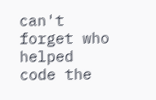can't forget who helped code the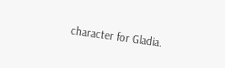character for Gladia.